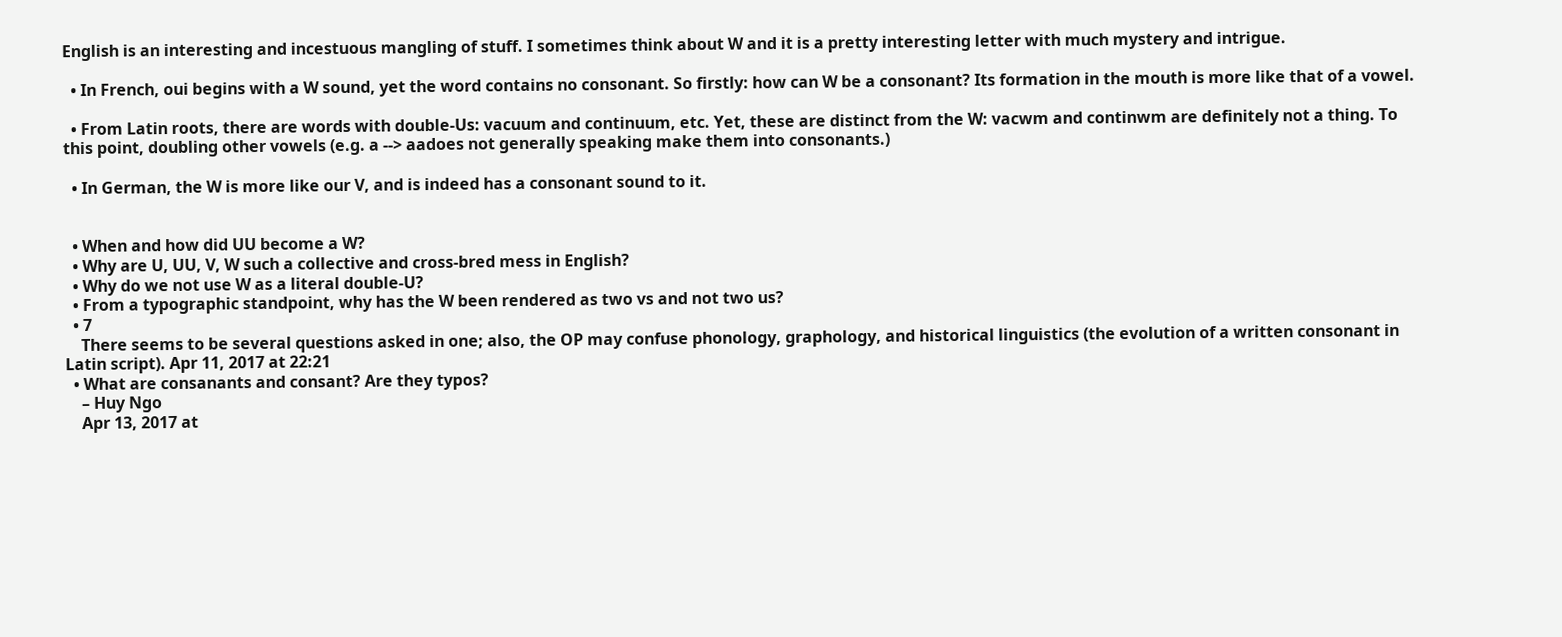English is an interesting and incestuous mangling of stuff. I sometimes think about W and it is a pretty interesting letter with much mystery and intrigue.

  • In French, oui begins with a W sound, yet the word contains no consonant. So firstly: how can W be a consonant? Its formation in the mouth is more like that of a vowel.

  • From Latin roots, there are words with double-Us: vacuum and continuum, etc. Yet, these are distinct from the W: vacwm and continwm are definitely not a thing. To this point, doubling other vowels (e.g. a --> aadoes not generally speaking make them into consonants.)

  • In German, the W is more like our V, and is indeed has a consonant sound to it.


  • When and how did UU become a W?
  • Why are U, UU, V, W such a collective and cross-bred mess in English?
  • Why do we not use W as a literal double-U?
  • From a typographic standpoint, why has the W been rendered as two vs and not two us?
  • 7
    There seems to be several questions asked in one; also, the OP may confuse phonology, graphology, and historical linguistics (the evolution of a written consonant in Latin script). Apr 11, 2017 at 22:21
  • What are consanants and consant? Are they typos?
    – Huy Ngo
    Apr 13, 2017 at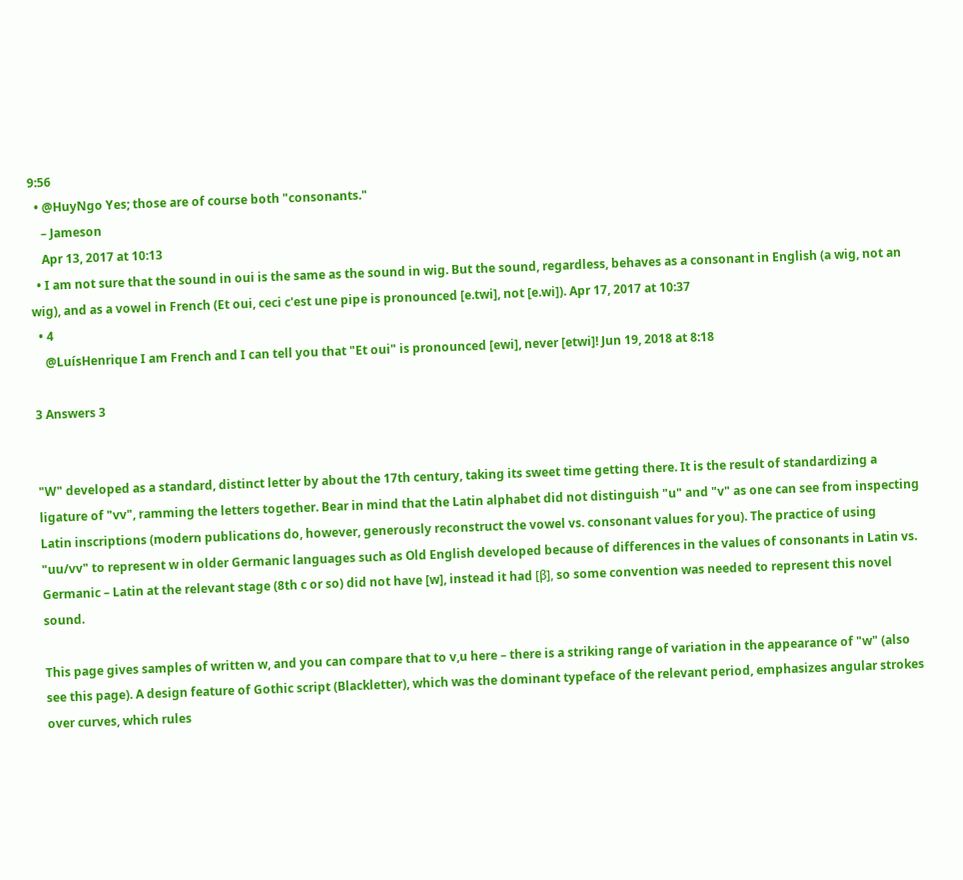9:56
  • @HuyNgo Yes; those are of course both "consonants."
    – Jameson
    Apr 13, 2017 at 10:13
  • I am not sure that the sound in oui is the same as the sound in wig. But the sound, regardless, behaves as a consonant in English (a wig, not an wig), and as a vowel in French (Et oui, ceci c'est une pipe is pronounced [e.twi], not [e.wi]). Apr 17, 2017 at 10:37
  • 4
    @LuísHenrique I am French and I can tell you that "Et oui" is pronounced [ewi], never [etwi]! Jun 19, 2018 at 8:18

3 Answers 3


"W" developed as a standard, distinct letter by about the 17th century, taking its sweet time getting there. It is the result of standardizing a ligature of "vv", ramming the letters together. Bear in mind that the Latin alphabet did not distinguish "u" and "v" as one can see from inspecting Latin inscriptions (modern publications do, however, generously reconstruct the vowel vs. consonant values for you). The practice of using "uu/vv" to represent w in older Germanic languages such as Old English developed because of differences in the values of consonants in Latin vs. Germanic – Latin at the relevant stage (8th c or so) did not have [w], instead it had [β], so some convention was needed to represent this novel sound.

This page gives samples of written w, and you can compare that to v,u here – there is a striking range of variation in the appearance of "w" (also see this page). A design feature of Gothic script (Blackletter), which was the dominant typeface of the relevant period, emphasizes angular strokes over curves, which rules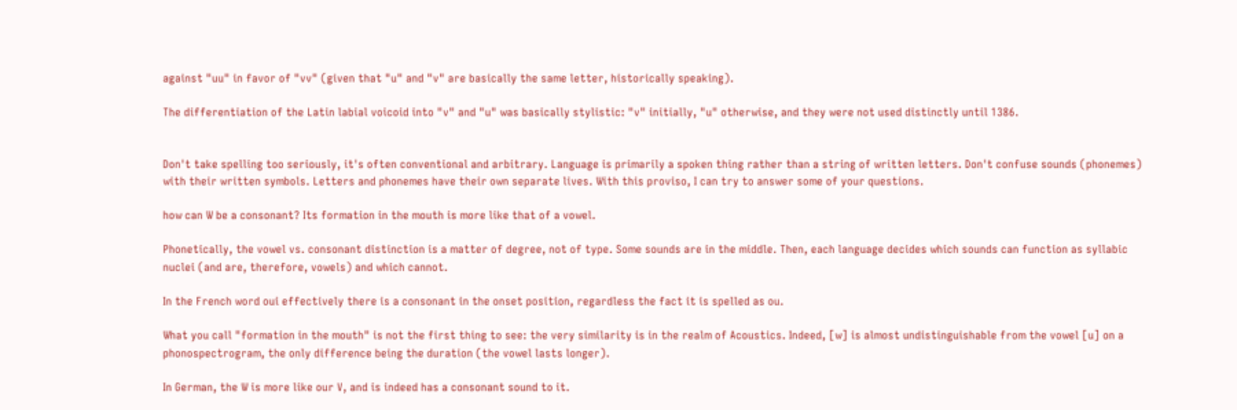against "uu" in favor of "vv" (given that "u" and "v" are basically the same letter, historically speaking).

The differentiation of the Latin labial voicoid into "v" and "u" was basically stylistic: "v" initially, "u" otherwise, and they were not used distinctly until 1386.


Don't take spelling too seriously, it's often conventional and arbitrary. Language is primarily a spoken thing rather than a string of written letters. Don't confuse sounds (phonemes) with their written symbols. Letters and phonemes have their own separate lives. With this proviso, I can try to answer some of your questions.

how can W be a consonant? Its formation in the mouth is more like that of a vowel.

Phonetically, the vowel vs. consonant distinction is a matter of degree, not of type. Some sounds are in the middle. Then, each language decides which sounds can function as syllabic nuclei (and are, therefore, vowels) and which cannot.

In the French word oui effectively there is a consonant in the onset position, regardless the fact it is spelled as ou.

What you call "formation in the mouth" is not the first thing to see: the very similarity is in the realm of Acoustics. Indeed, [w] is almost undistinguishable from the vowel [u] on a phonospectrogram, the only difference being the duration (the vowel lasts longer).

In German, the W is more like our V, and is indeed has a consonant sound to it.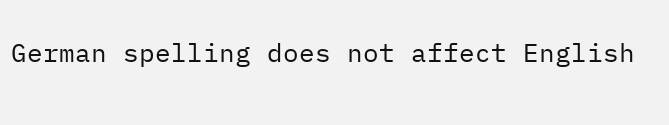German spelling does not affect English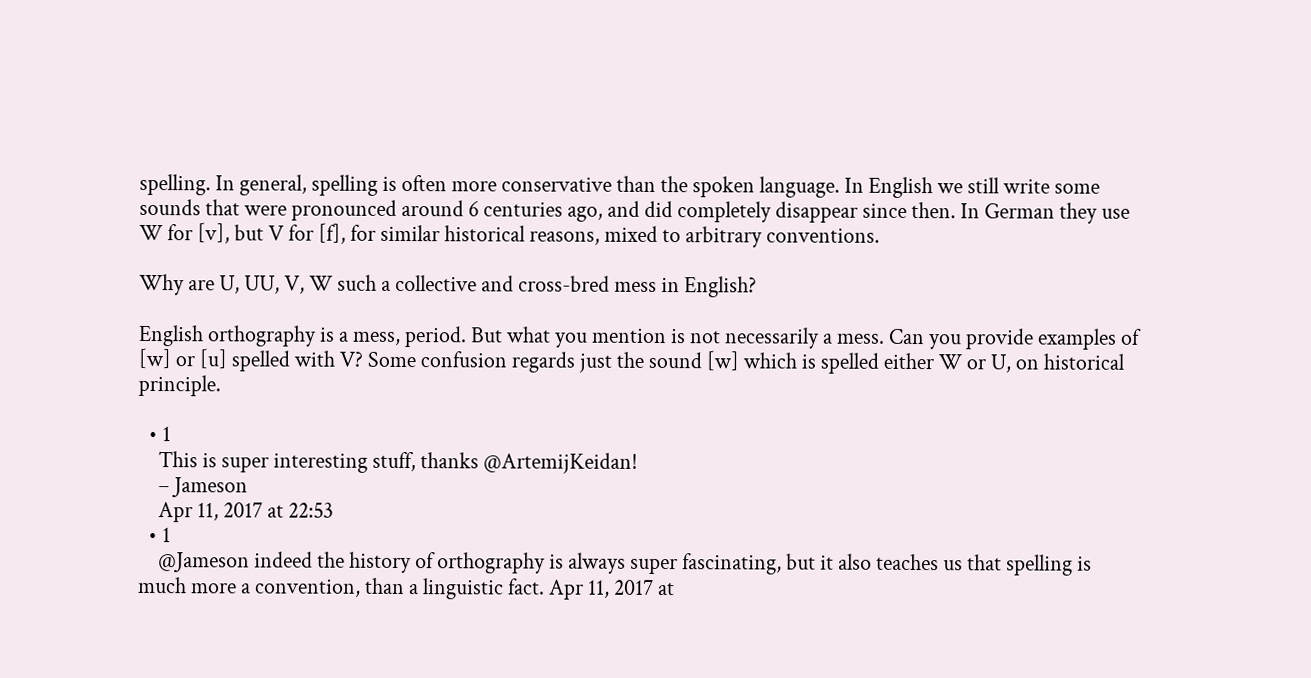spelling. In general, spelling is often more conservative than the spoken language. In English we still write some sounds that were pronounced around 6 centuries ago, and did completely disappear since then. In German they use W for [v], but V for [f], for similar historical reasons, mixed to arbitrary conventions.

Why are U, UU, V, W such a collective and cross-bred mess in English?

English orthography is a mess, period. But what you mention is not necessarily a mess. Can you provide examples of [w] or [u] spelled with V? Some confusion regards just the sound [w] which is spelled either W or U, on historical principle.

  • 1
    This is super interesting stuff, thanks @ArtemijKeidan!
    – Jameson
    Apr 11, 2017 at 22:53
  • 1
    @Jameson indeed the history of orthography is always super fascinating, but it also teaches us that spelling is much more a convention, than a linguistic fact. Apr 11, 2017 at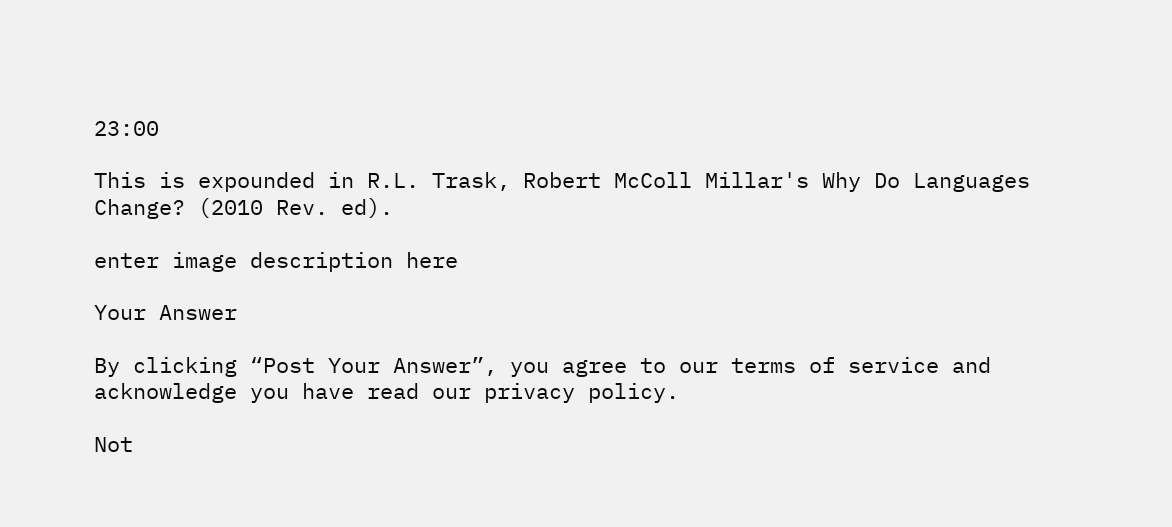23:00

This is expounded in R.L. Trask, Robert McColl Millar's Why Do Languages Change? (2010 Rev. ed).

enter image description here

Your Answer

By clicking “Post Your Answer”, you agree to our terms of service and acknowledge you have read our privacy policy.

Not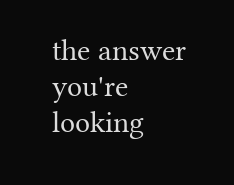the answer you're looking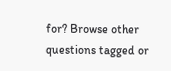for? Browse other questions tagged or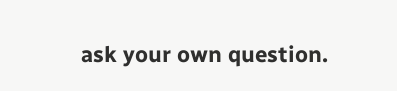ask your own question.